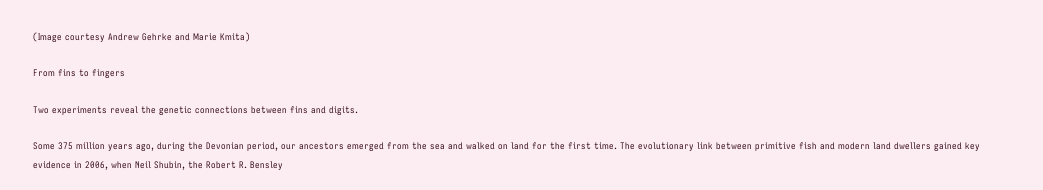(Image courtesy Andrew Gehrke and Marie Kmita)

From fins to fingers

Two experiments reveal the genetic connections between fins and digits.

Some 375 million years ago, during the Devonian period, our ancestors emerged from the sea and walked on land for the first time. The evolutionary link between primitive fish and modern land dwellers gained key evidence in 2006, when Neil Shubin, the Robert R. Bensley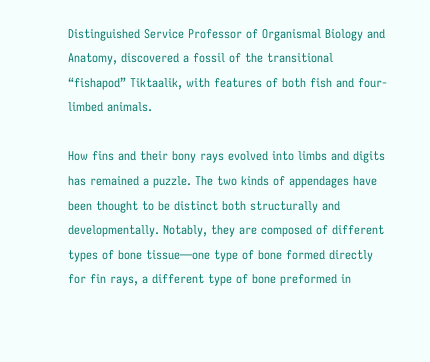Distinguished Service Professor of Organismal Biology and Anatomy, discovered a fossil of the transitional “fishapod” Tiktaalik, with features of both fish and four-limbed animals.

How fins and their bony rays evolved into limbs and digits has remained a puzzle. The two kinds of appendages have been thought to be distinct both structurally and developmentally. Notably, they are composed of different types of bone tissue—one type of bone formed directly for fin rays, a different type of bone preformed in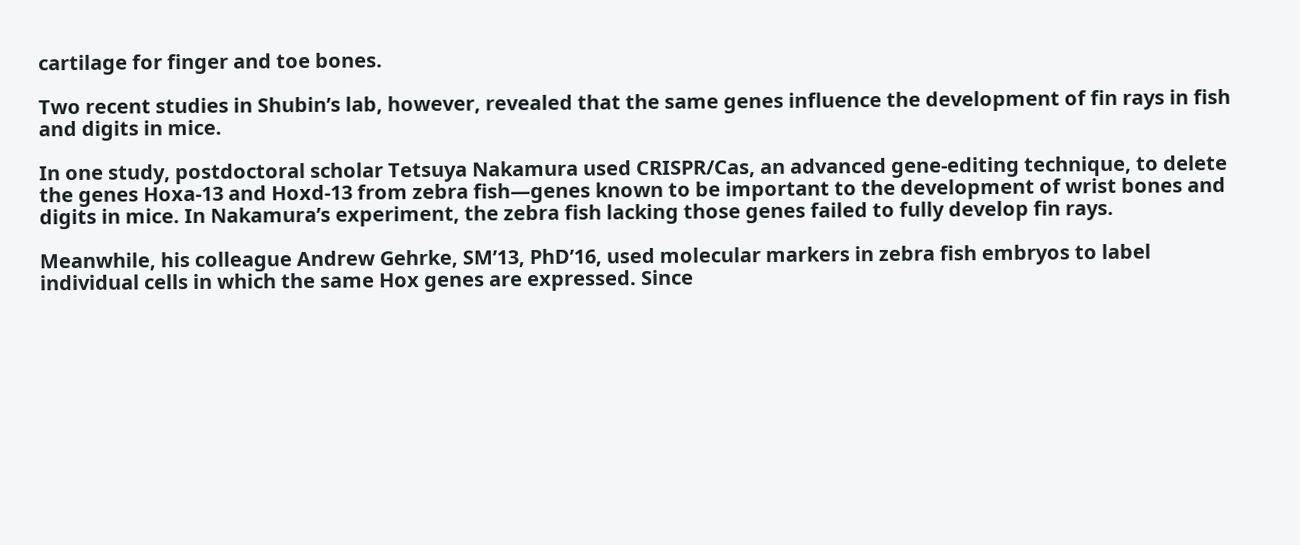cartilage for finger and toe bones.

Two recent studies in Shubin’s lab, however, revealed that the same genes influence the development of fin rays in fish and digits in mice.

In one study, postdoctoral scholar Tetsuya Nakamura used CRISPR/Cas, an advanced gene-editing technique, to delete the genes Hoxa-13 and Hoxd-13 from zebra fish—genes known to be important to the development of wrist bones and digits in mice. In Nakamura’s experiment, the zebra fish lacking those genes failed to fully develop fin rays.

Meanwhile, his colleague Andrew Gehrke, SM’13, PhD’16, used molecular markers in zebra fish embryos to label individual cells in which the same Hox genes are expressed. Since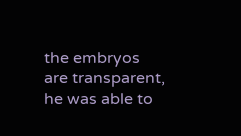the embryos are transparent, he was able to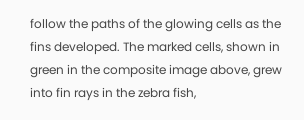follow the paths of the glowing cells as the fins developed. The marked cells, shown in green in the composite image above, grew into fin rays in the zebra fish,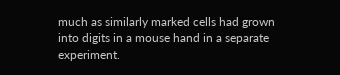much as similarly marked cells had grown into digits in a mouse hand in a separate experiment.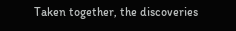Taken together, the discoveries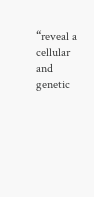“reveal a cellular and genetic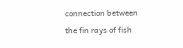connection between the fin rays of fish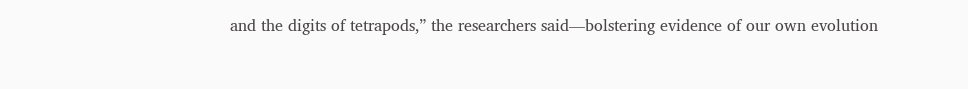and the digits of tetrapods,” the researchers said—bolstering evidence of our own evolution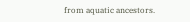from aquatic ancestors.